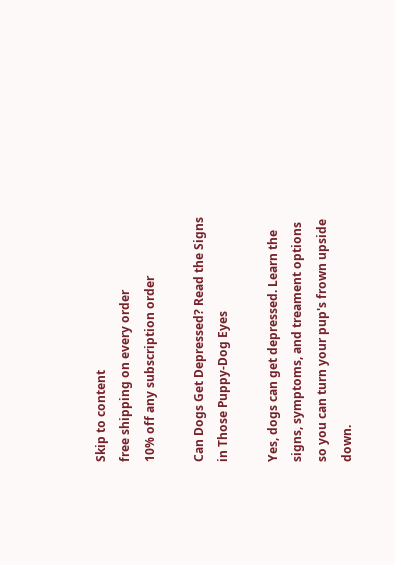Skip to content
free shipping on every order
10% off any subscription order

Can Dogs Get Depressed? Read the Signs in Those Puppy-Dog Eyes

Yes, dogs can get depressed. Learn the signs, symptoms, and treament options so you can turn your pup's frown upside down.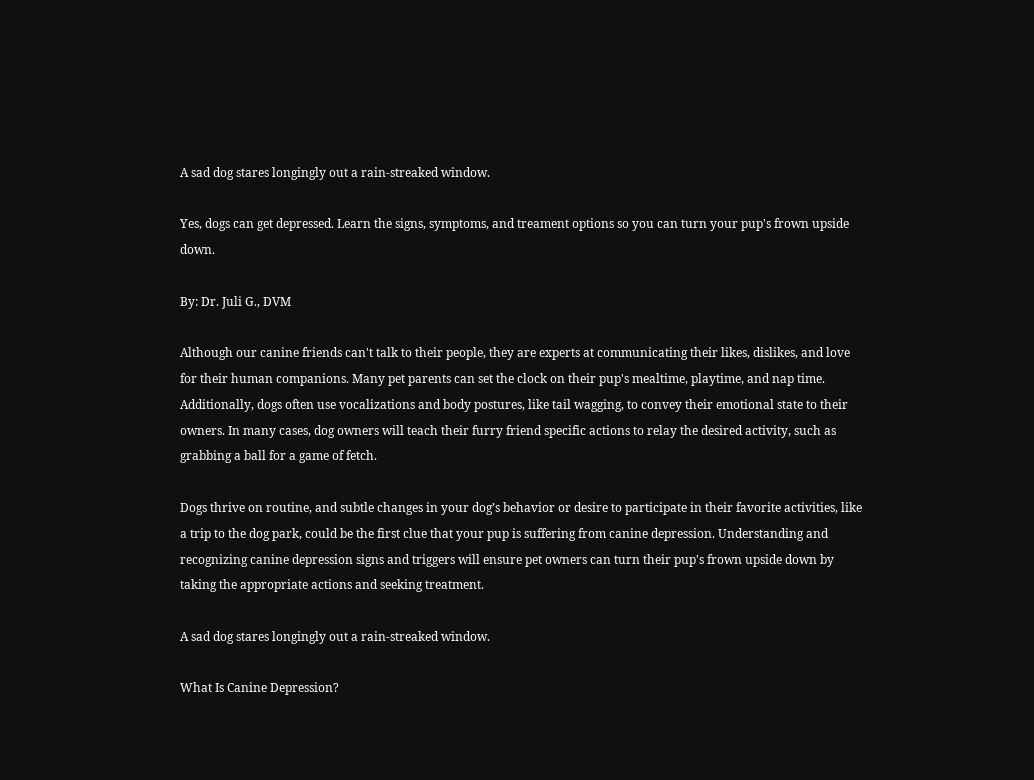A sad dog stares longingly out a rain-streaked window.

Yes, dogs can get depressed. Learn the signs, symptoms, and treament options so you can turn your pup's frown upside down.

By: Dr. Juli G., DVM

Although our canine friends can't talk to their people, they are experts at communicating their likes, dislikes, and love for their human companions. Many pet parents can set the clock on their pup's mealtime, playtime, and nap time. Additionally, dogs often use vocalizations and body postures, like tail wagging, to convey their emotional state to their owners. In many cases, dog owners will teach their furry friend specific actions to relay the desired activity, such as grabbing a ball for a game of fetch.

Dogs thrive on routine, and subtle changes in your dog’s behavior or desire to participate in their favorite activities, like a trip to the dog park, could be the first clue that your pup is suffering from canine depression. Understanding and recognizing canine depression signs and triggers will ensure pet owners can turn their pup's frown upside down by taking the appropriate actions and seeking treatment.

A sad dog stares longingly out a rain-streaked window.

What Is Canine Depression?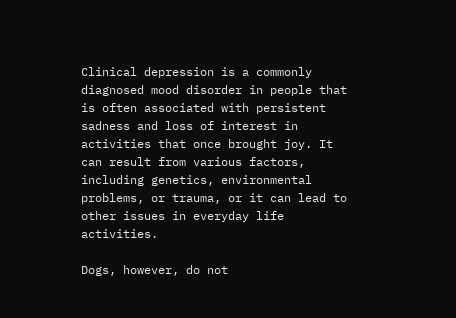Clinical depression is a commonly diagnosed mood disorder in people that is often associated with persistent sadness and loss of interest in activities that once brought joy. It can result from various factors, including genetics, environmental problems, or trauma, or it can lead to other issues in everyday life activities.

Dogs, however, do not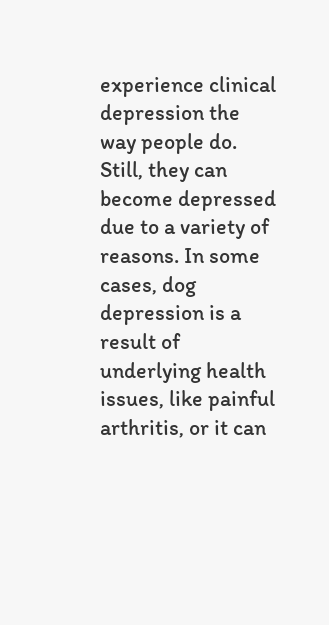experience clinical depression the way people do. Still, they can become depressed due to a variety of reasons. In some cases, dog depression is a result of underlying health issues, like painful arthritis, or it can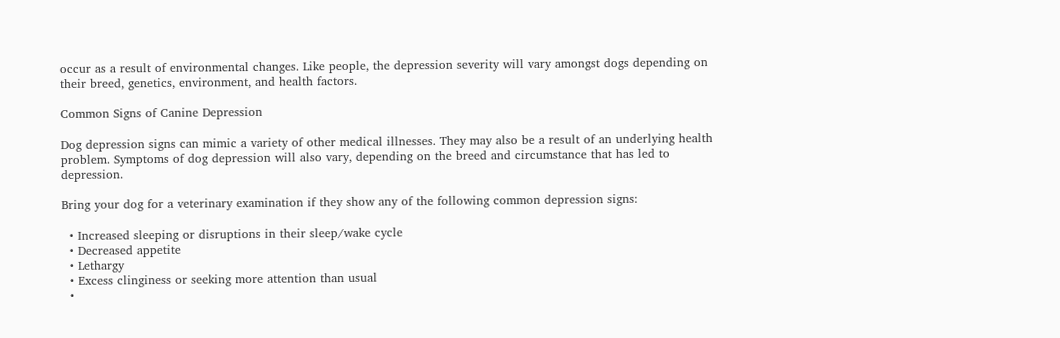occur as a result of environmental changes. Like people, the depression severity will vary amongst dogs depending on their breed, genetics, environment, and health factors.

Common Signs of Canine Depression

Dog depression signs can mimic a variety of other medical illnesses. They may also be a result of an underlying health problem. Symptoms of dog depression will also vary, depending on the breed and circumstance that has led to depression.

Bring your dog for a veterinary examination if they show any of the following common depression signs:

  • Increased sleeping or disruptions in their sleep/wake cycle
  • Decreased appetite
  • Lethargy
  • Excess clinginess or seeking more attention than usual
  •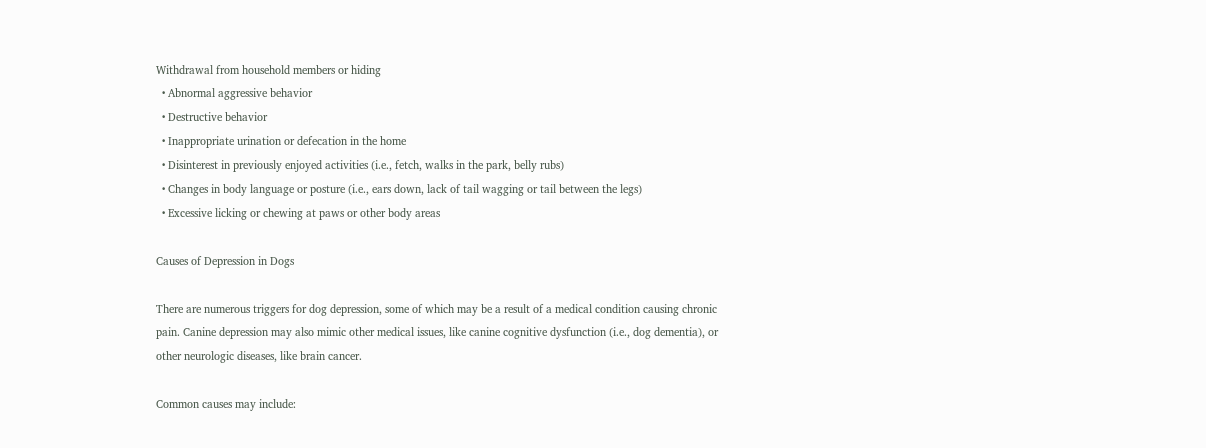Withdrawal from household members or hiding
  • Abnormal aggressive behavior
  • Destructive behavior
  • Inappropriate urination or defecation in the home
  • Disinterest in previously enjoyed activities (i.e., fetch, walks in the park, belly rubs)
  • Changes in body language or posture (i.e., ears down, lack of tail wagging or tail between the legs)
  • Excessive licking or chewing at paws or other body areas

Causes of Depression in Dogs

There are numerous triggers for dog depression, some of which may be a result of a medical condition causing chronic pain. Canine depression may also mimic other medical issues, like canine cognitive dysfunction (i.e., dog dementia), or other neurologic diseases, like brain cancer.

Common causes may include: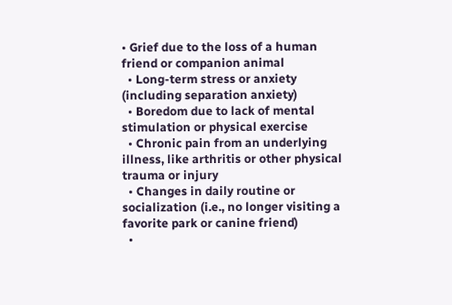• Grief due to the loss of a human friend or companion animal
  • Long-term stress or anxiety (including separation anxiety)
  • Boredom due to lack of mental stimulation or physical exercise
  • Chronic pain from an underlying illness, like arthritis or other physical trauma or injury
  • Changes in daily routine or socialization (i.e., no longer visiting a favorite park or canine friend)
  •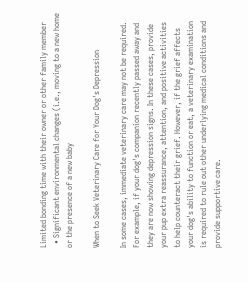Limited bonding time with their owner or other family member
  • Significant environmental changes (i.e., moving to a new home or the presence of a new baby

When to Seek Veterinary Care for Your Dog's Depression

In some cases, immediate veterinary care may not be required. For example, if your dog's companion recently passed away and they are now showing depression signs. In these cases, provide your pup extra reassurance, attention, and positive activities to help counteract their grief. However, if the grief affects your dog's ability to function or eat, a veterinary examination is required to rule out other underlying medical conditions and provide supportive care.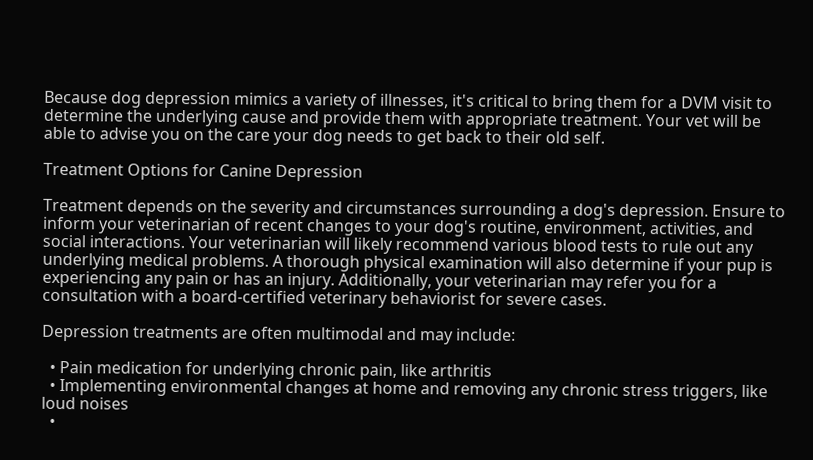Because dog depression mimics a variety of illnesses, it's critical to bring them for a DVM visit to determine the underlying cause and provide them with appropriate treatment. Your vet will be able to advise you on the care your dog needs to get back to their old self.

Treatment Options for Canine Depression

Treatment depends on the severity and circumstances surrounding a dog's depression. Ensure to inform your veterinarian of recent changes to your dog's routine, environment, activities, and social interactions. Your veterinarian will likely recommend various blood tests to rule out any underlying medical problems. A thorough physical examination will also determine if your pup is experiencing any pain or has an injury. Additionally, your veterinarian may refer you for a consultation with a board-certified veterinary behaviorist for severe cases.

Depression treatments are often multimodal and may include:

  • Pain medication for underlying chronic pain, like arthritis
  • Implementing environmental changes at home and removing any chronic stress triggers, like loud noises
  •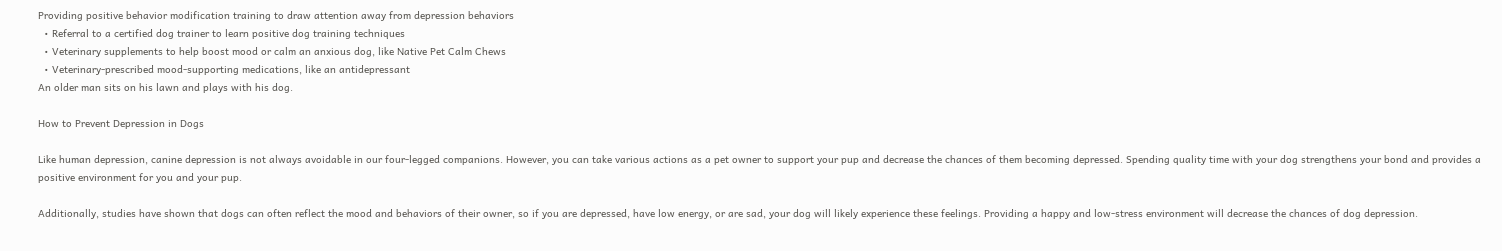Providing positive behavior modification training to draw attention away from depression behaviors
  • Referral to a certified dog trainer to learn positive dog training techniques
  • Veterinary supplements to help boost mood or calm an anxious dog, like Native Pet Calm Chews
  • Veterinary-prescribed mood-supporting medications, like an antidepressant
An older man sits on his lawn and plays with his dog.

How to Prevent Depression in Dogs

Like human depression, canine depression is not always avoidable in our four-legged companions. However, you can take various actions as a pet owner to support your pup and decrease the chances of them becoming depressed. Spending quality time with your dog strengthens your bond and provides a positive environment for you and your pup.

Additionally, studies have shown that dogs can often reflect the mood and behaviors of their owner, so if you are depressed, have low energy, or are sad, your dog will likely experience these feelings. Providing a happy and low-stress environment will decrease the chances of dog depression.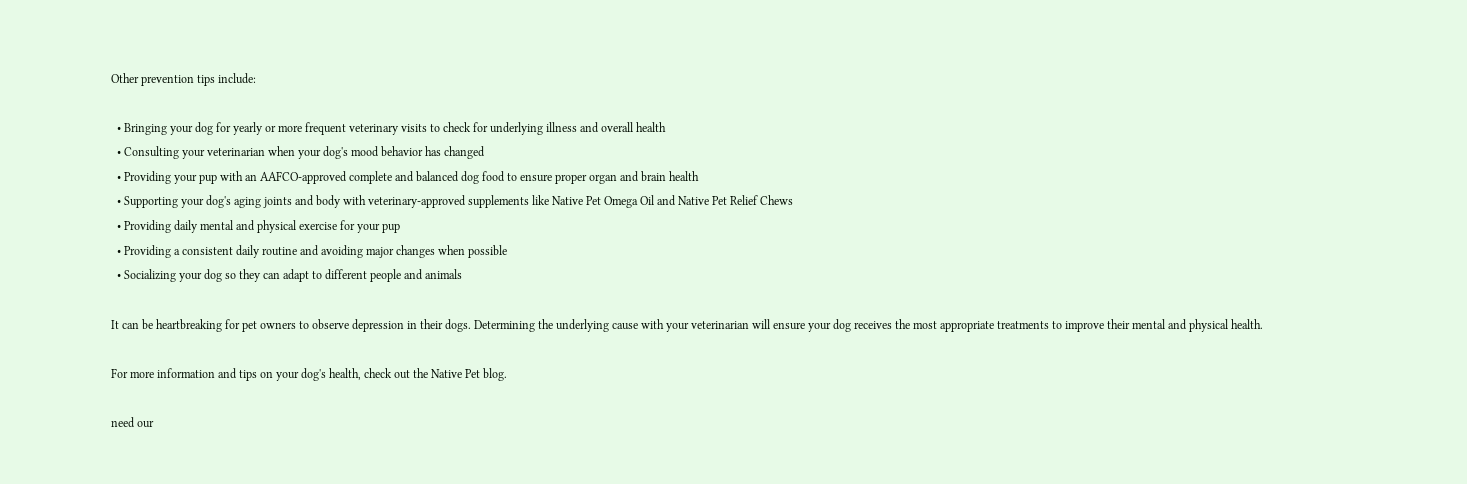Other prevention tips include:

  • Bringing your dog for yearly or more frequent veterinary visits to check for underlying illness and overall health
  • Consulting your veterinarian when your dog's mood behavior has changed
  • Providing your pup with an AAFCO-approved complete and balanced dog food to ensure proper organ and brain health
  • Supporting your dog's aging joints and body with veterinary-approved supplements like Native Pet Omega Oil and Native Pet Relief Chews
  • Providing daily mental and physical exercise for your pup
  • Providing a consistent daily routine and avoiding major changes when possible
  • Socializing your dog so they can adapt to different people and animals

It can be heartbreaking for pet owners to observe depression in their dogs. Determining the underlying cause with your veterinarian will ensure your dog receives the most appropriate treatments to improve their mental and physical health.

For more information and tips on your dog's health, check out the Native Pet blog.

need our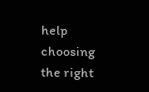help choosing the right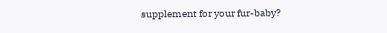supplement for your fur-baby?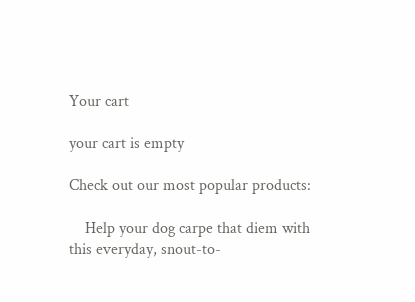Your cart

your cart is empty

Check out our most popular products:

    Help your dog carpe that diem with this everyday, snout-to-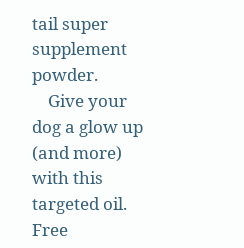tail super supplement powder.
    Give your dog a glow up (and more) with this targeted oil.
Free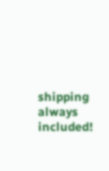shipping always included!